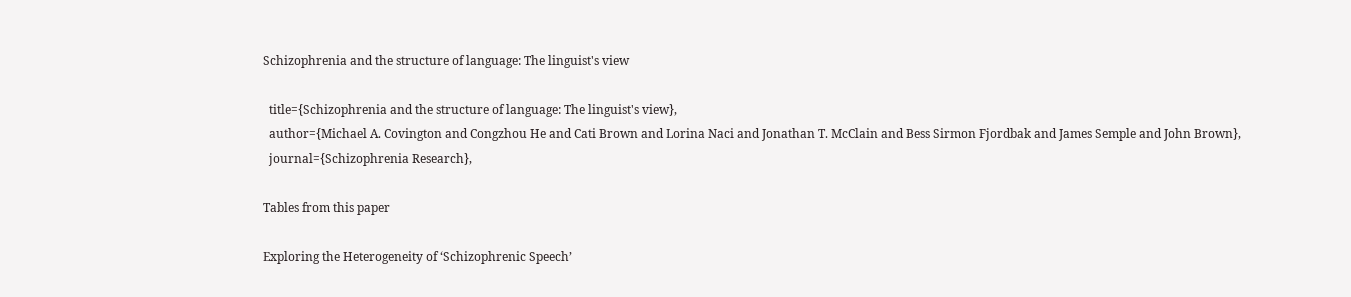Schizophrenia and the structure of language: The linguist's view

  title={Schizophrenia and the structure of language: The linguist's view},
  author={Michael A. Covington and Congzhou He and Cati Brown and Lorina Naci and Jonathan T. McClain and Bess Sirmon Fjordbak and James Semple and John Brown},
  journal={Schizophrenia Research},

Tables from this paper

Exploring the Heterogeneity of ‘Schizophrenic Speech’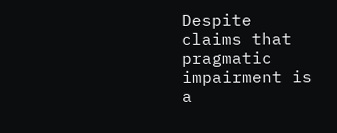Despite claims that pragmatic impairment is a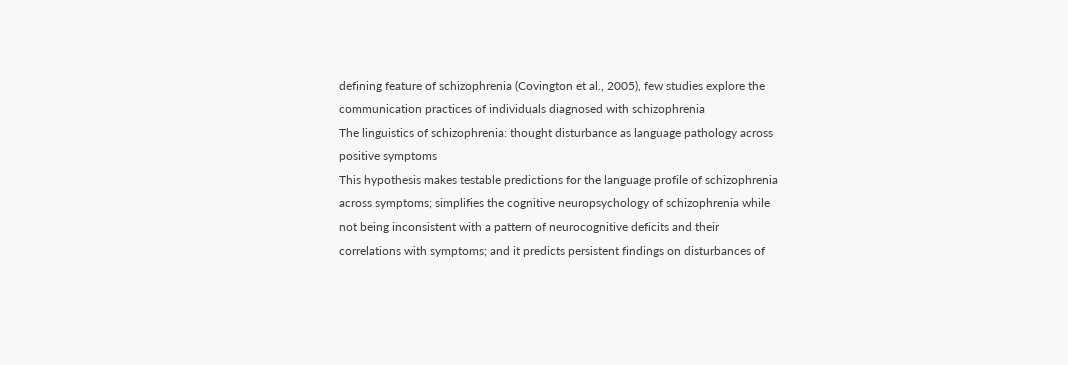defining feature of schizophrenia (Covington et al., 2005), few studies explore the communication practices of individuals diagnosed with schizophrenia
The linguistics of schizophrenia: thought disturbance as language pathology across positive symptoms
This hypothesis makes testable predictions for the language profile of schizophrenia across symptoms; simplifies the cognitive neuropsychology of schizophrenia while not being inconsistent with a pattern of neurocognitive deficits and their correlations with symptoms; and it predicts persistent findings on disturbances of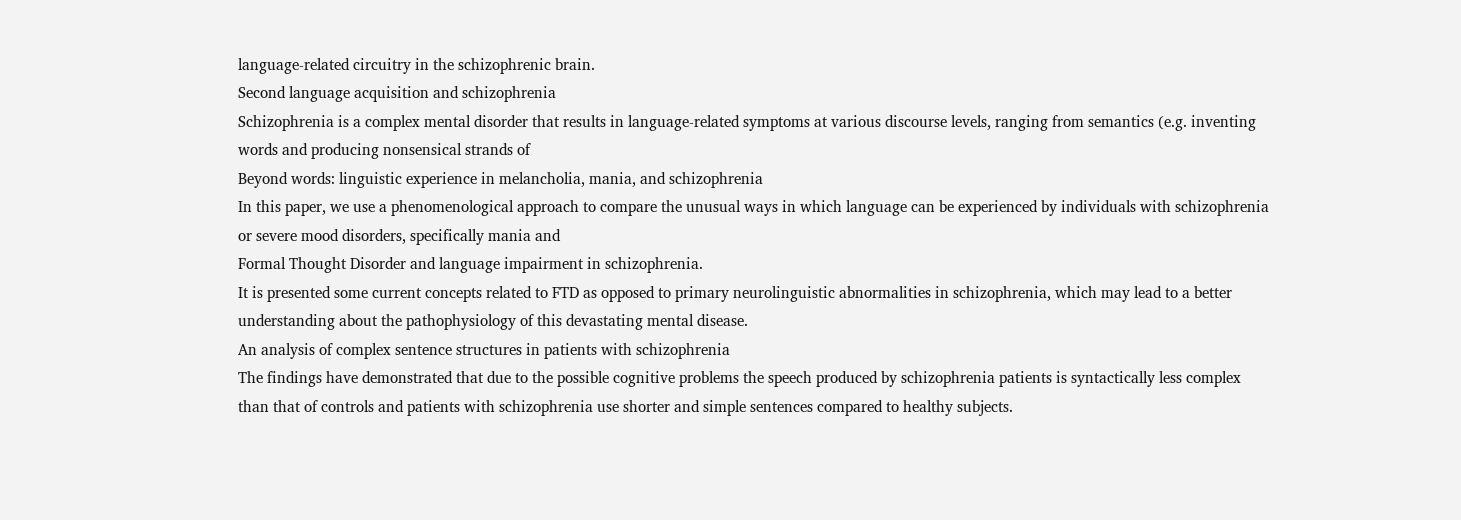language-related circuitry in the schizophrenic brain.
Second language acquisition and schizophrenia
Schizophrenia is a complex mental disorder that results in language-related symptoms at various discourse levels, ranging from semantics (e.g. inventing words and producing nonsensical strands of
Beyond words: linguistic experience in melancholia, mania, and schizophrenia
In this paper, we use a phenomenological approach to compare the unusual ways in which language can be experienced by individuals with schizophrenia or severe mood disorders, specifically mania and
Formal Thought Disorder and language impairment in schizophrenia.
It is presented some current concepts related to FTD as opposed to primary neurolinguistic abnormalities in schizophrenia, which may lead to a better understanding about the pathophysiology of this devastating mental disease.
An analysis of complex sentence structures in patients with schizophrenia
The findings have demonstrated that due to the possible cognitive problems the speech produced by schizophrenia patients is syntactically less complex than that of controls and patients with schizophrenia use shorter and simple sentences compared to healthy subjects.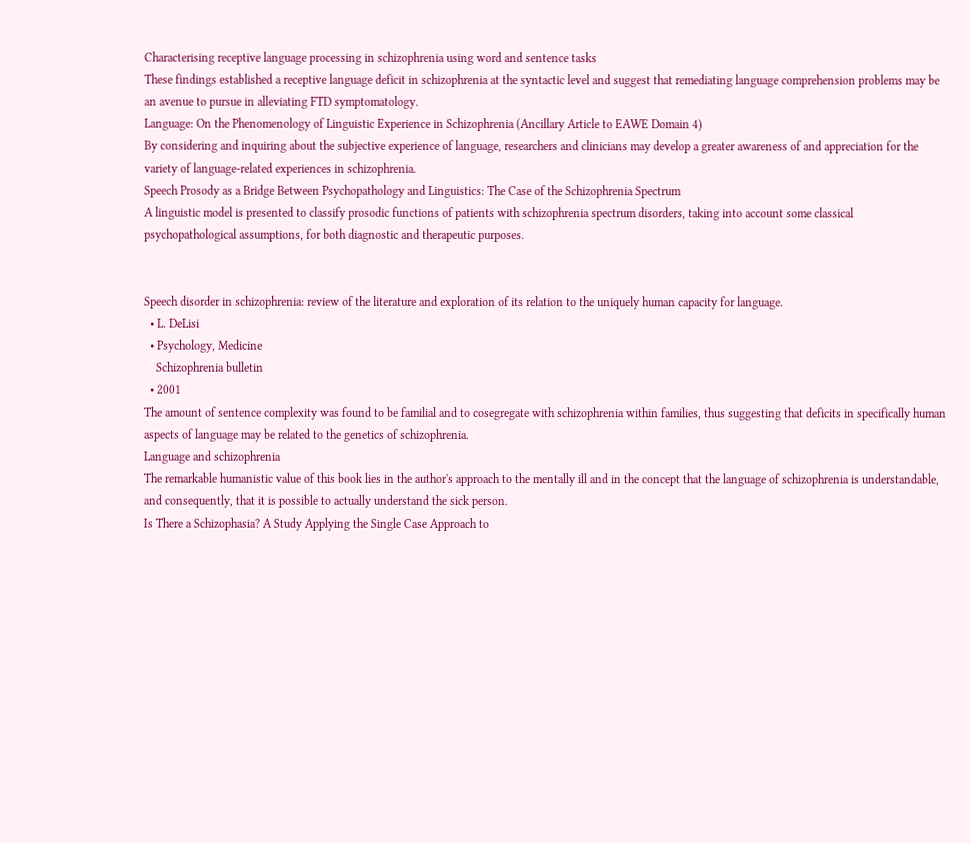Characterising receptive language processing in schizophrenia using word and sentence tasks
These findings established a receptive language deficit in schizophrenia at the syntactic level and suggest that remediating language comprehension problems may be an avenue to pursue in alleviating FTD symptomatology.
Language: On the Phenomenology of Linguistic Experience in Schizophrenia (Ancillary Article to EAWE Domain 4)
By considering and inquiring about the subjective experience of language, researchers and clinicians may develop a greater awareness of and appreciation for the variety of language-related experiences in schizophrenia.
Speech Prosody as a Bridge Between Psychopathology and Linguistics: The Case of the Schizophrenia Spectrum
A linguistic model is presented to classify prosodic functions of patients with schizophrenia spectrum disorders, taking into account some classical psychopathological assumptions, for both diagnostic and therapeutic purposes.


Speech disorder in schizophrenia: review of the literature and exploration of its relation to the uniquely human capacity for language.
  • L. DeLisi
  • Psychology, Medicine
    Schizophrenia bulletin
  • 2001
The amount of sentence complexity was found to be familial and to cosegregate with schizophrenia within families, thus suggesting that deficits in specifically human aspects of language may be related to the genetics of schizophrenia.
Language and schizophrenia
The remarkable humanistic value of this book lies in the author's approach to the mentally ill and in the concept that the language of schizophrenia is understandable, and consequently, that it is possible to actually understand the sick person.
Is There a Schizophasia? A Study Applying the Single Case Approach to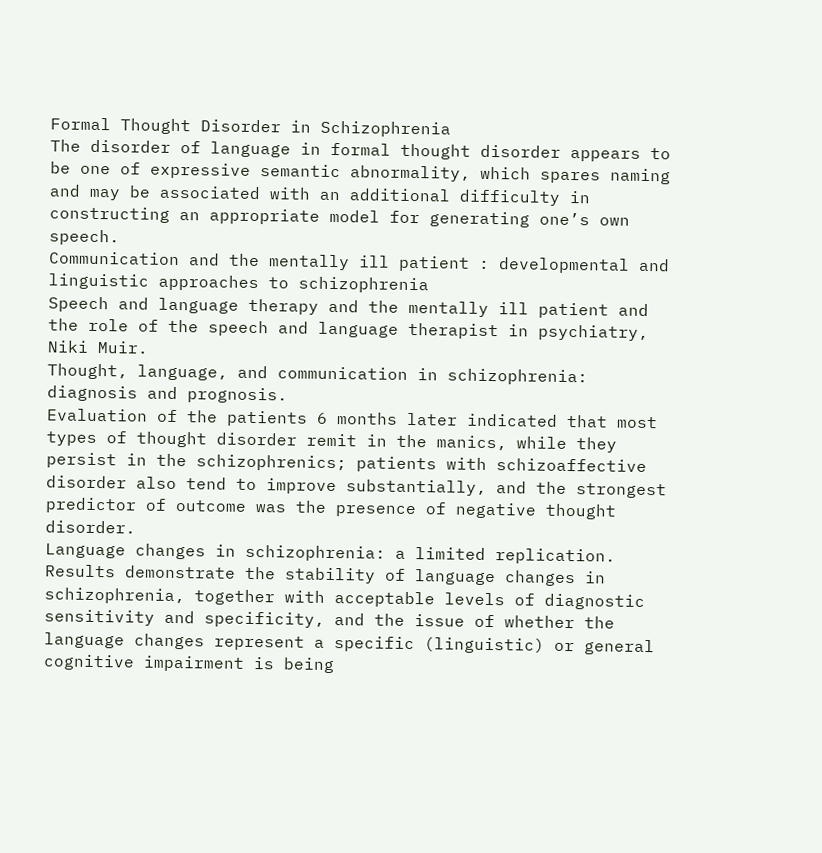Formal Thought Disorder in Schizophrenia
The disorder of language in formal thought disorder appears to be one of expressive semantic abnormality, which spares naming and may be associated with an additional difficulty in constructing an appropriate model for generating one’s own speech.
Communication and the mentally ill patient : developmental and linguistic approaches to schizophrenia
Speech and language therapy and the mentally ill patient and the role of the speech and language therapist in psychiatry, Niki Muir.
Thought, language, and communication in schizophrenia: diagnosis and prognosis.
Evaluation of the patients 6 months later indicated that most types of thought disorder remit in the manics, while they persist in the schizophrenics; patients with schizoaffective disorder also tend to improve substantially, and the strongest predictor of outcome was the presence of negative thought disorder.
Language changes in schizophrenia: a limited replication.
Results demonstrate the stability of language changes in schizophrenia, together with acceptable levels of diagnostic sensitivity and specificity, and the issue of whether the language changes represent a specific (linguistic) or general cognitive impairment is being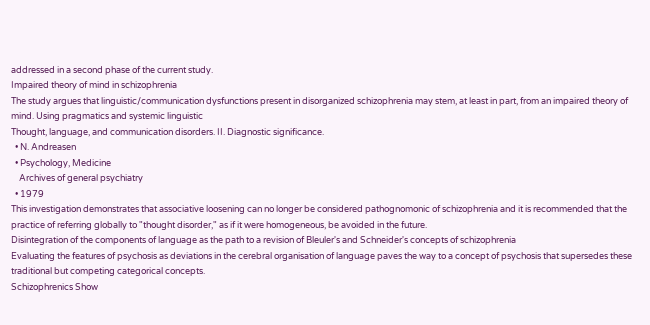addressed in a second phase of the current study.
Impaired theory of mind in schizophrenia
The study argues that linguistic/communication dysfunctions present in disorganized schizophrenia may stem, at least in part, from an impaired theory of mind. Using pragmatics and systemic linguistic
Thought, language, and communication disorders. II. Diagnostic significance.
  • N. Andreasen
  • Psychology, Medicine
    Archives of general psychiatry
  • 1979
This investigation demonstrates that associative loosening can no longer be considered pathognomonic of schizophrenia and it is recommended that the practice of referring globally to "thought disorder," as if it were homogeneous, be avoided in the future.
Disintegration of the components of language as the path to a revision of Bleuler's and Schneider's concepts of schizophrenia
Evaluating the features of psychosis as deviations in the cerebral organisation of language paves the way to a concept of psychosis that supersedes these traditional but competing categorical concepts.
Schizophrenics Show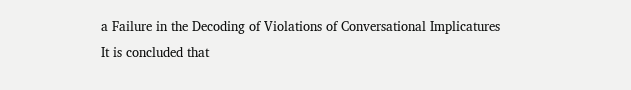a Failure in the Decoding of Violations of Conversational Implicatures
It is concluded that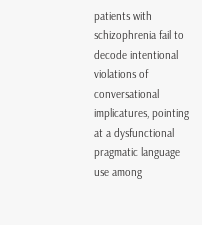patients with schizophrenia fail to decode intentional violations of conversational implicatures, pointing at a dysfunctional pragmatic language use among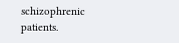schizophrenic patients.